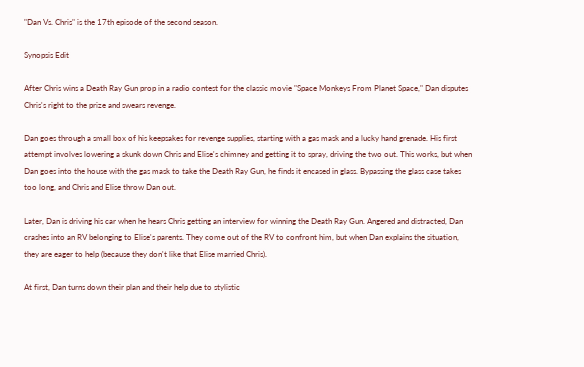"Dan Vs. Chris" is the 17th episode of the second season.

Synopsis Edit

After Chris wins a Death Ray Gun prop in a radio contest for the classic movie "Space Monkeys From Planet Space," Dan disputes Chris's right to the prize and swears revenge.

Dan goes through a small box of his keepsakes for revenge supplies, starting with a gas mask and a lucky hand grenade. His first attempt involves lowering a skunk down Chris and Elise's chimney and getting it to spray, driving the two out. This works, but when Dan goes into the house with the gas mask to take the Death Ray Gun, he finds it encased in glass. Bypassing the glass case takes too long, and Chris and Elise throw Dan out.

Later, Dan is driving his car when he hears Chris getting an interview for winning the Death Ray Gun. Angered and distracted, Dan crashes into an RV belonging to Elise's parents. They come out of the RV to confront him, but when Dan explains the situation, they are eager to help (because they don't like that Elise married Chris).

At first, Dan turns down their plan and their help due to stylistic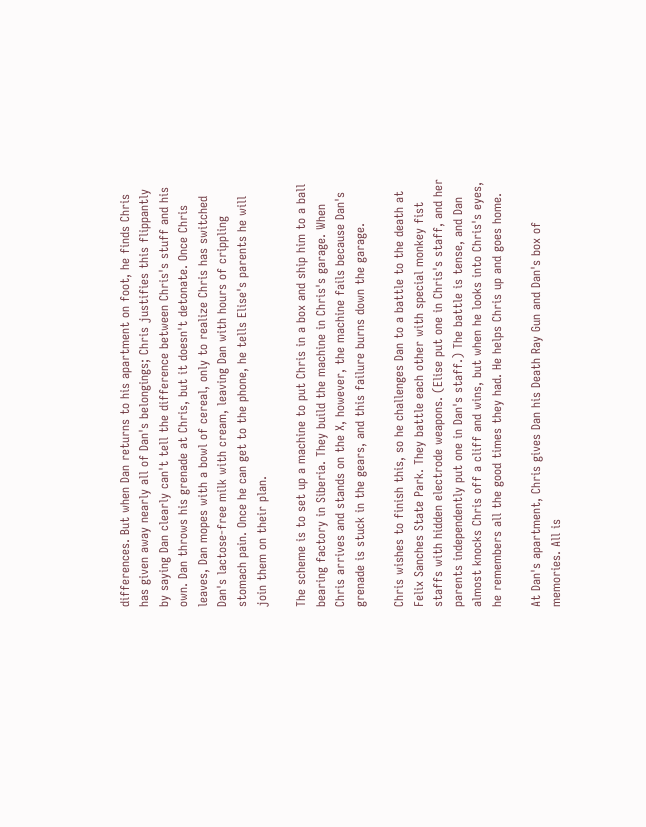differences. But when Dan returns to his apartment on foot, he finds Chris has given away nearly all of Dan's belongings; Chris justifies this flippantly by saying Dan clearly can't tell the difference between Chris's stuff and his own. Dan throws his grenade at Chris, but it doesn't detonate. Once Chris leaves, Dan mopes with a bowl of cereal, only to realize Chris has switched Dan's lactose-free milk with cream, leaving Dan with hours of crippling stomach pain. Once he can get to the phone, he tells Elise's parents he will join them on their plan.

The scheme is to set up a machine to put Chris in a box and ship him to a ball bearing factory in Siberia. They build the machine in Chris's garage. When Chris arrives and stands on the X, however, the machine fails because Dan's grenade is stuck in the gears, and this failure burns down the garage.

Chris wishes to finish this, so he challenges Dan to a battle to the death at Felix Sanches State Park. They battle each other with special monkey fist staffs with hidden electrode weapons. (Elise put one in Chris's staff, and her parents independently put one in Dan's staff.) The battle is tense, and Dan almost knocks Chris off a cliff and wins, but when he looks into Chris's eyes, he remembers all the good times they had. He helps Chris up and goes home.

At Dan's apartment, Chris gives Dan his Death Ray Gun and Dan's box of memories. All is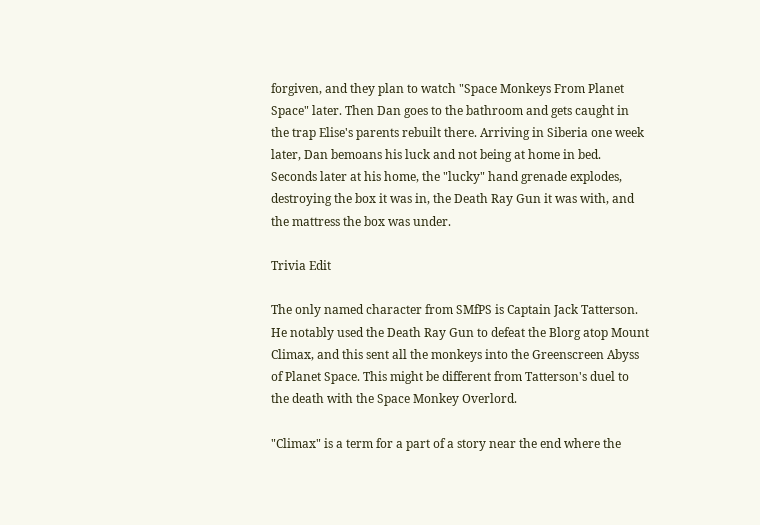forgiven, and they plan to watch "Space Monkeys From Planet Space" later. Then Dan goes to the bathroom and gets caught in the trap Elise's parents rebuilt there. Arriving in Siberia one week later, Dan bemoans his luck and not being at home in bed. Seconds later at his home, the "lucky" hand grenade explodes, destroying the box it was in, the Death Ray Gun it was with, and the mattress the box was under.

Trivia Edit

The only named character from SMfPS is Captain Jack Tatterson. He notably used the Death Ray Gun to defeat the Blorg atop Mount Climax, and this sent all the monkeys into the Greenscreen Abyss of Planet Space. This might be different from Tatterson's duel to the death with the Space Monkey Overlord.

"Climax" is a term for a part of a story near the end where the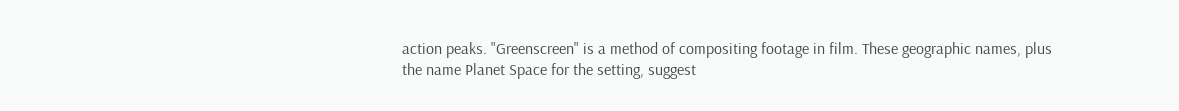action peaks. "Greenscreen" is a method of compositing footage in film. These geographic names, plus the name Planet Space for the setting, suggest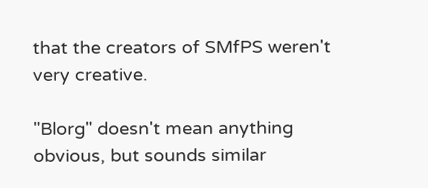that the creators of SMfPS weren't very creative.

"Blorg" doesn't mean anything obvious, but sounds similar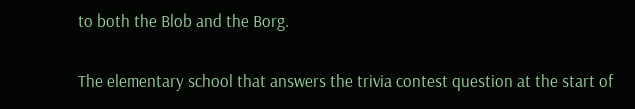to both the Blob and the Borg.

The elementary school that answers the trivia contest question at the start of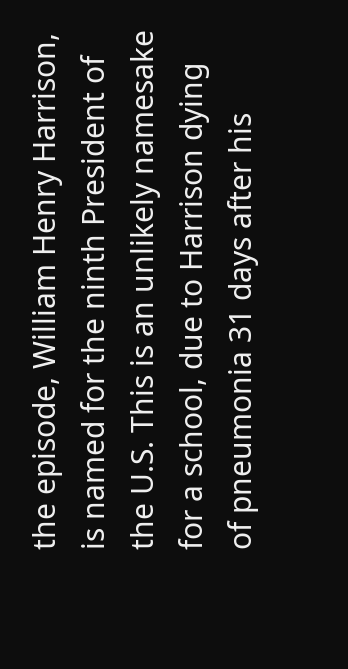the episode, William Henry Harrison, is named for the ninth President of the U.S. This is an unlikely namesake for a school, due to Harrison dying of pneumonia 31 days after his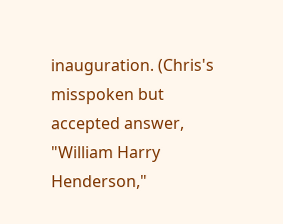inauguration. (Chris's misspoken but accepted answer, "William Harry Henderson,"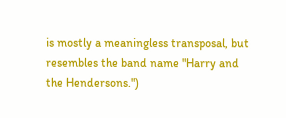is mostly a meaningless transposal, but resembles the band name "Harry and the Hendersons.")